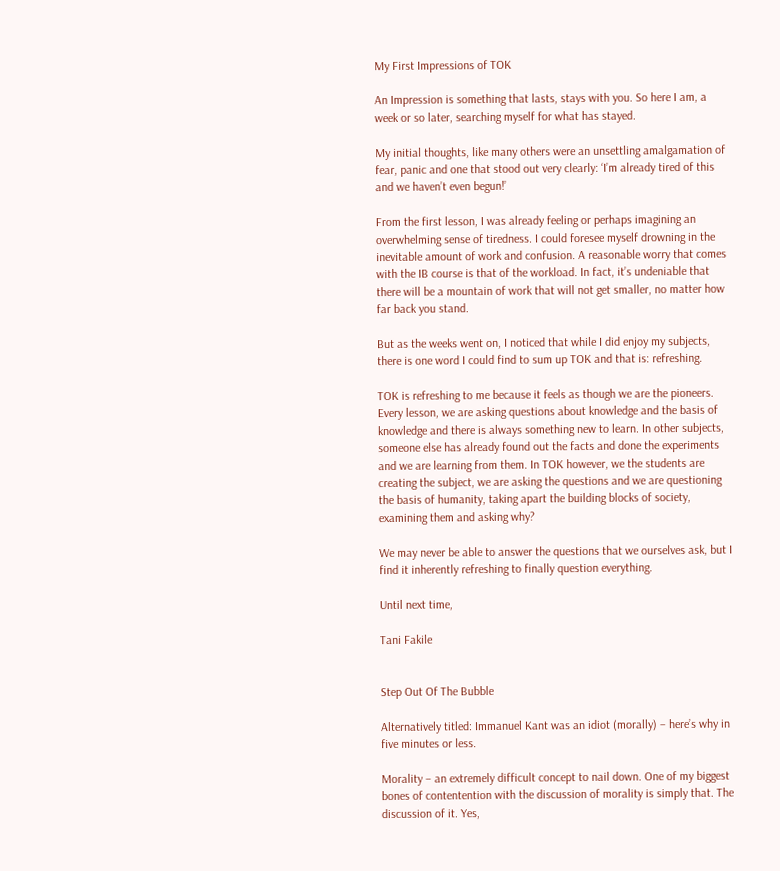My First Impressions of TOK

An Impression is something that lasts, stays with you. So here I am, a week or so later, searching myself for what has stayed.

My initial thoughts, like many others were an unsettling amalgamation of fear, panic and one that stood out very clearly: ‘I’m already tired of this and we haven’t even begun!’

From the first lesson, I was already feeling or perhaps imagining an overwhelming sense of tiredness. I could foresee myself drowning in the inevitable amount of work and confusion. A reasonable worry that comes with the IB course is that of the workload. In fact, it’s undeniable that there will be a mountain of work that will not get smaller, no matter how far back you stand.

But as the weeks went on, I noticed that while I did enjoy my subjects, there is one word I could find to sum up TOK and that is: refreshing.

TOK is refreshing to me because it feels as though we are the pioneers. Every lesson, we are asking questions about knowledge and the basis of knowledge and there is always something new to learn. In other subjects, someone else has already found out the facts and done the experiments and we are learning from them. In TOK however, we the students are creating the subject, we are asking the questions and we are questioning the basis of humanity, taking apart the building blocks of society, examining them and asking why?

We may never be able to answer the questions that we ourselves ask, but I find it inherently refreshing to finally question everything.

Until next time,

Tani Fakile


Step Out Of The Bubble

Alternatively titled: Immanuel Kant was an idiot (morally) – here’s why in five minutes or less.

Morality – an extremely difficult concept to nail down. One of my biggest bones of contentention with the discussion of morality is simply that. The discussion of it. Yes,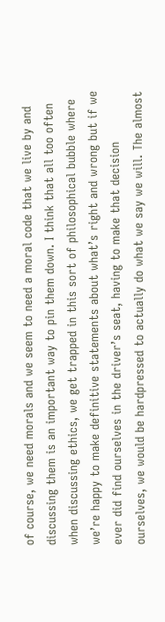of course, we need morals and we seem to need a moral code that we live by and discussing them is an important way to pin them down. I think that all too often when discussing ethics, we get trapped in this sort of philosophical bubble where we’re happy to make definitive statements about what’s right and wrong but if we ever did find ourselves in the driver’s seat, having to make that decision ourselves, we would be hardpressed to actually do what we say we will. The almost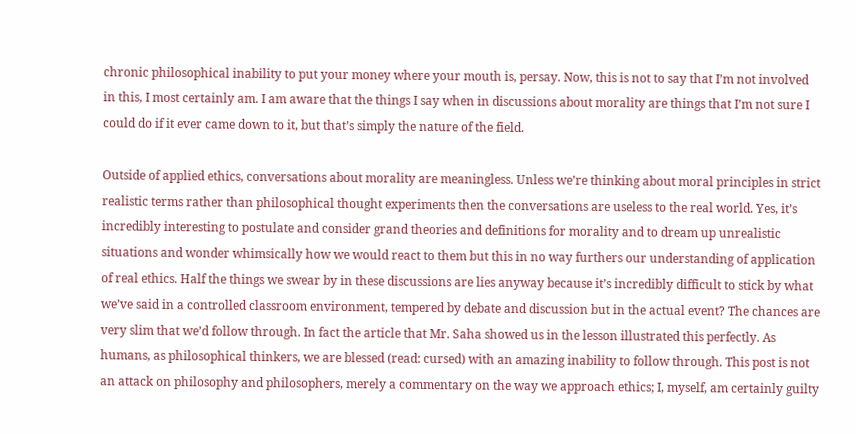chronic philosophical inability to put your money where your mouth is, persay. Now, this is not to say that I’m not involved in this, I most certainly am. I am aware that the things I say when in discussions about morality are things that I’m not sure I could do if it ever came down to it, but that’s simply the nature of the field.

Outside of applied ethics, conversations about morality are meaningless. Unless we’re thinking about moral principles in strict realistic terms rather than philosophical thought experiments then the conversations are useless to the real world. Yes, it’s incredibly interesting to postulate and consider grand theories and definitions for morality and to dream up unrealistic situations and wonder whimsically how we would react to them but this in no way furthers our understanding of application of real ethics. Half the things we swear by in these discussions are lies anyway because it’s incredibly difficult to stick by what we’ve said in a controlled classroom environment, tempered by debate and discussion but in the actual event? The chances are very slim that we’d follow through. In fact the article that Mr. Saha showed us in the lesson illustrated this perfectly. As humans, as philosophical thinkers, we are blessed (read: cursed) with an amazing inability to follow through. This post is not an attack on philosophy and philosophers, merely a commentary on the way we approach ethics; I, myself, am certainly guilty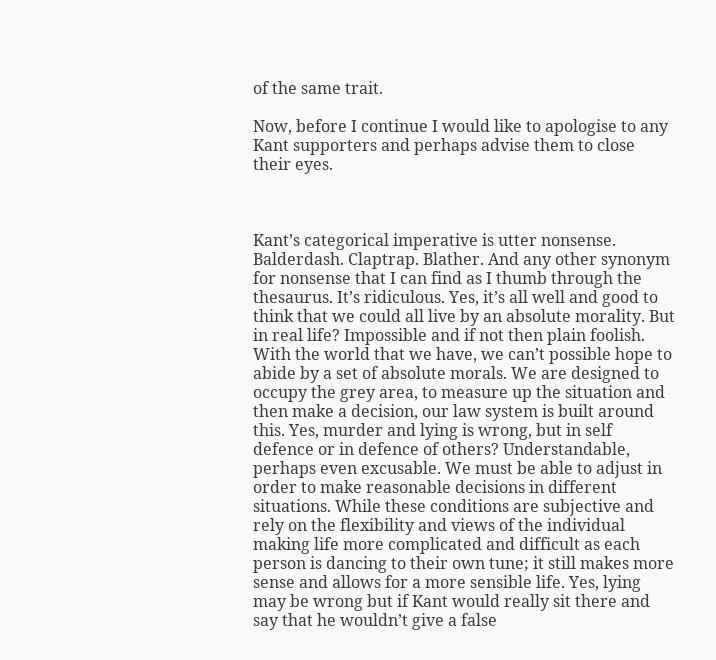of the same trait.

Now, before I continue I would like to apologise to any Kant supporters and perhaps advise them to close their eyes.



Kant’s categorical imperative is utter nonsense. Balderdash. Claptrap. Blather. And any other synonym for nonsense that I can find as I thumb through the thesaurus. It’s ridiculous. Yes, it’s all well and good to think that we could all live by an absolute morality. But in real life? Impossible and if not then plain foolish. With the world that we have, we can’t possible hope to abide by a set of absolute morals. We are designed to occupy the grey area, to measure up the situation and then make a decision, our law system is built around this. Yes, murder and lying is wrong, but in self defence or in defence of others? Understandable, perhaps even excusable. We must be able to adjust in order to make reasonable decisions in different situations. While these conditions are subjective and rely on the flexibility and views of the individual making life more complicated and difficult as each person is dancing to their own tune; it still makes more sense and allows for a more sensible life. Yes, lying may be wrong but if Kant would really sit there and say that he wouldn’t give a false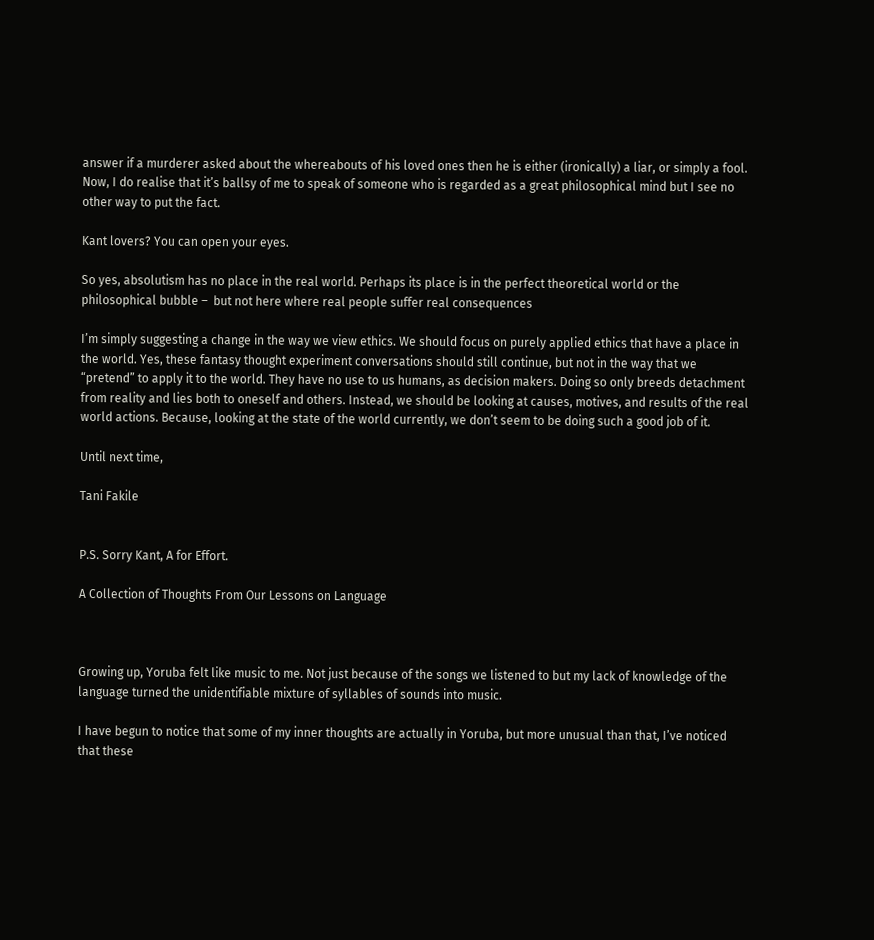answer if a murderer asked about the whereabouts of his loved ones then he is either (ironically) a liar, or simply a fool. Now, I do realise that it’s ballsy of me to speak of someone who is regarded as a great philosophical mind but I see no other way to put the fact.

Kant lovers? You can open your eyes.

So yes, absolutism has no place in the real world. Perhaps its place is in the perfect theoretical world or the philosophical bubble –  but not here where real people suffer real consequences

I’m simply suggesting a change in the way we view ethics. We should focus on purely applied ethics that have a place in the world. Yes, these fantasy thought experiment conversations should still continue, but not in the way that we “pretend” to apply it to the world. They have no use to us humans, as decision makers. Doing so only breeds detachment from reality and lies both to oneself and others. Instead, we should be looking at causes, motives, and results of the real world actions. Because, looking at the state of the world currently, we don’t seem to be doing such a good job of it.

Until next time,

Tani Fakile


P.S. Sorry Kant, A for Effort.

A Collection of Thoughts From Our Lessons on Language



Growing up, Yoruba felt like music to me. Not just because of the songs we listened to but my lack of knowledge of the language turned the unidentifiable mixture of syllables of sounds into music.

I have begun to notice that some of my inner thoughts are actually in Yoruba, but more unusual than that, I’ve noticed that these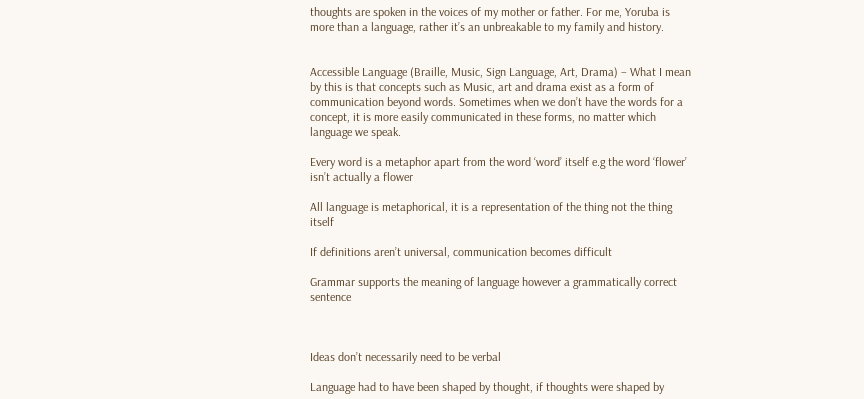thoughts are spoken in the voices of my mother or father. For me, Yoruba is more than a language, rather it’s an unbreakable to my family and history.


Accessible Language (Braille, Music, Sign Language, Art, Drama) – What I mean by this is that concepts such as Music, art and drama exist as a form of communication beyond words. Sometimes when we don’t have the words for a concept, it is more easily communicated in these forms, no matter which language we speak.

Every word is a metaphor apart from the word ‘word’ itself e.g the word ‘flower’ isn’t actually a flower

All language is metaphorical, it is a representation of the thing not the thing itself

If definitions aren’t universal, communication becomes difficult

Grammar supports the meaning of language however a grammatically correct sentence



Ideas don’t necessarily need to be verbal

Language had to have been shaped by thought, if thoughts were shaped by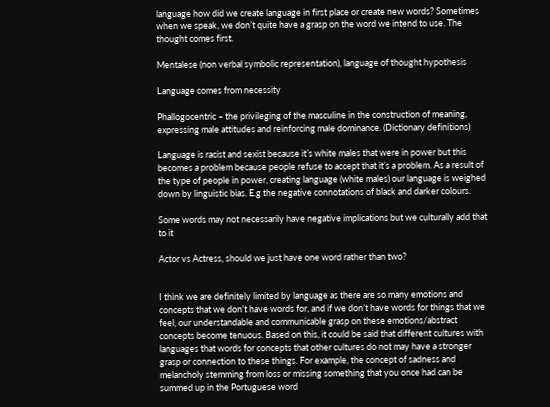language how did we create language in first place or create new words? Sometimes when we speak, we don’t quite have a grasp on the word we intend to use. The thought comes first.

Mentalese (non verbal symbolic representation), language of thought hypothesis

Language comes from necessity

Phallogocentric – the privileging of the masculine in the construction of meaning, expressing male attitudes and reinforcing male dominance. (Dictionary definitions)

Language is racist and sexist because it’s white males that were in power but this becomes a problem because people refuse to accept that it’s a problem. As a result of the type of people in power, creating language (white males) our language is weighed down by linguistic bias. E.g the negative connotations of black and darker colours.

Some words may not necessarily have negative implications but we culturally add that to it

Actor vs Actress, should we just have one word rather than two?


I think we are definitely limited by language as there are so many emotions and concepts that we don’t have words for, and if we don’t have words for things that we feel, our understandable and communicable grasp on these emotions/abstract concepts become tenuous. Based on this, it could be said that different cultures with languages that words for concepts that other cultures do not may have a stronger grasp or connection to these things. For example, the concept of sadness and melancholy stemming from loss or missing something that you once had can be summed up in the Portuguese word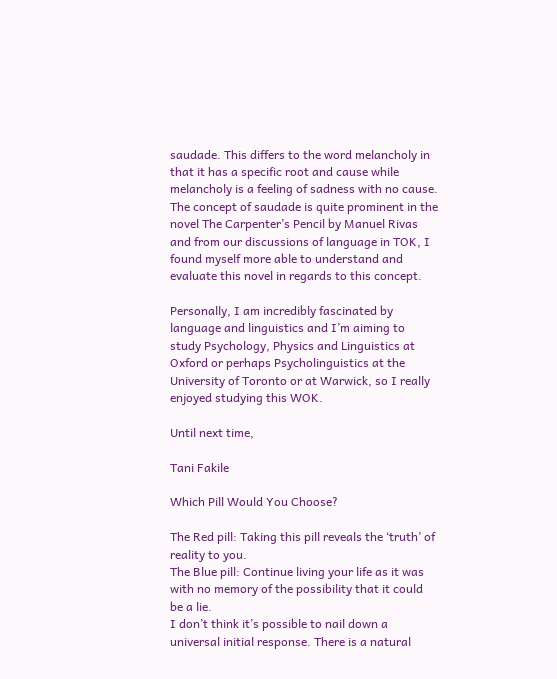saudade. This differs to the word melancholy in that it has a specific root and cause while melancholy is a feeling of sadness with no cause. The concept of saudade is quite prominent in the novel The Carpenter’s Pencil by Manuel Rivas and from our discussions of language in TOK, I found myself more able to understand and evaluate this novel in regards to this concept.

Personally, I am incredibly fascinated by language and linguistics and I’m aiming to study Psychology, Physics and Linguistics at Oxford or perhaps Psycholinguistics at the University of Toronto or at Warwick, so I really enjoyed studying this WOK.

Until next time,

Tani Fakile

Which Pill Would You Choose?

The Red pill: Taking this pill reveals the ‘truth’ of reality to you.
The Blue pill: Continue living your life as it was with no memory of the possibility that it could be a lie.
I don’t think it’s possible to nail down a universal initial response. There is a natural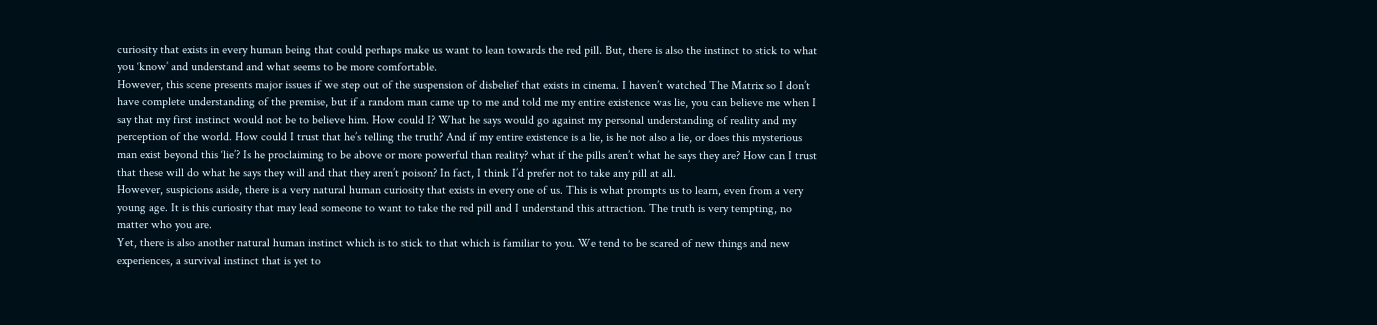curiosity that exists in every human being that could perhaps make us want to lean towards the red pill. But, there is also the instinct to stick to what you ‘know’ and understand and what seems to be more comfortable.
However, this scene presents major issues if we step out of the suspension of disbelief that exists in cinema. I haven’t watched The Matrix so I don’t have complete understanding of the premise, but if a random man came up to me and told me my entire existence was lie, you can believe me when I say that my first instinct would not be to believe him. How could I? What he says would go against my personal understanding of reality and my perception of the world. How could I trust that he’s telling the truth? And if my entire existence is a lie, is he not also a lie, or does this mysterious man exist beyond this ‘lie’? Is he proclaiming to be above or more powerful than reality? what if the pills aren’t what he says they are? How can I trust that these will do what he says they will and that they aren’t poison? In fact, I think I’d prefer not to take any pill at all.
However, suspicions aside, there is a very natural human curiosity that exists in every one of us. This is what prompts us to learn, even from a very young age. It is this curiosity that may lead someone to want to take the red pill and I understand this attraction. The truth is very tempting, no matter who you are.
Yet, there is also another natural human instinct which is to stick to that which is familiar to you. We tend to be scared of new things and new experiences, a survival instinct that is yet to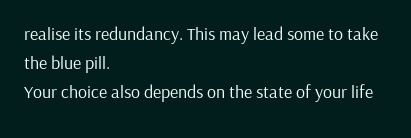realise its redundancy. This may lead some to take the blue pill.
Your choice also depends on the state of your life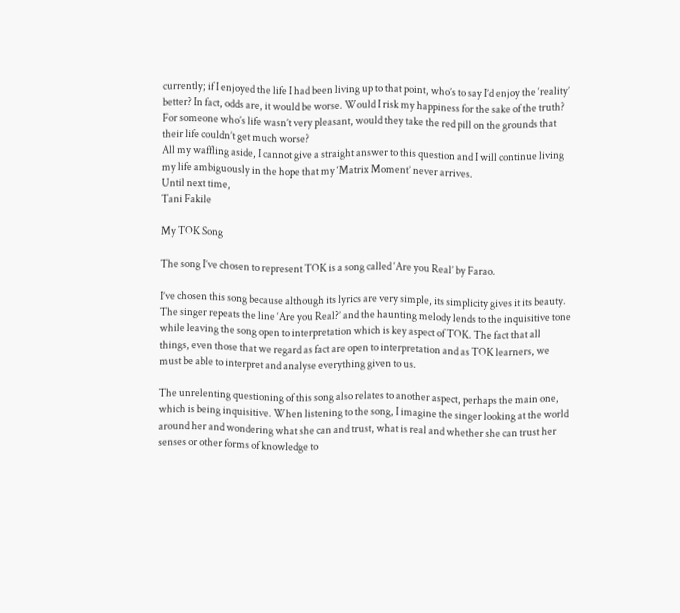currently; if I enjoyed the life I had been living up to that point, who’s to say I’d enjoy the ‘reality’ better? In fact, odds are, it would be worse. Would I risk my happiness for the sake of the truth? For someone who’s life wasn’t very pleasant, would they take the red pill on the grounds that their life couldn’t get much worse?
All my waffling aside, I cannot give a straight answer to this question and I will continue living my life ambiguously in the hope that my ‘Matrix Moment’ never arrives.
Until next time,
Tani Fakile

My TOK Song

The song I’ve chosen to represent TOK is a song called ‘Are you Real’ by Farao.

I’ve chosen this song because although its lyrics are very simple, its simplicity gives it its beauty. The singer repeats the line ‘Are you Real?’ and the haunting melody lends to the inquisitive tone while leaving the song open to interpretation which is key aspect of TOK. The fact that all things, even those that we regard as fact are open to interpretation and as TOK learners, we must be able to interpret and analyse everything given to us.

The unrelenting questioning of this song also relates to another aspect, perhaps the main one, which is being inquisitive. When listening to the song, I imagine the singer looking at the world around her and wondering what she can and trust, what is real and whether she can trust her senses or other forms of knowledge to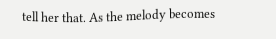tell her that. As the melody becomes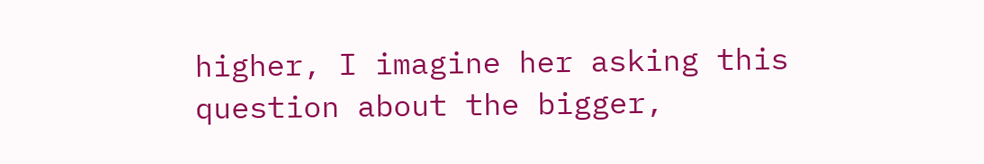higher, I imagine her asking this question about the bigger,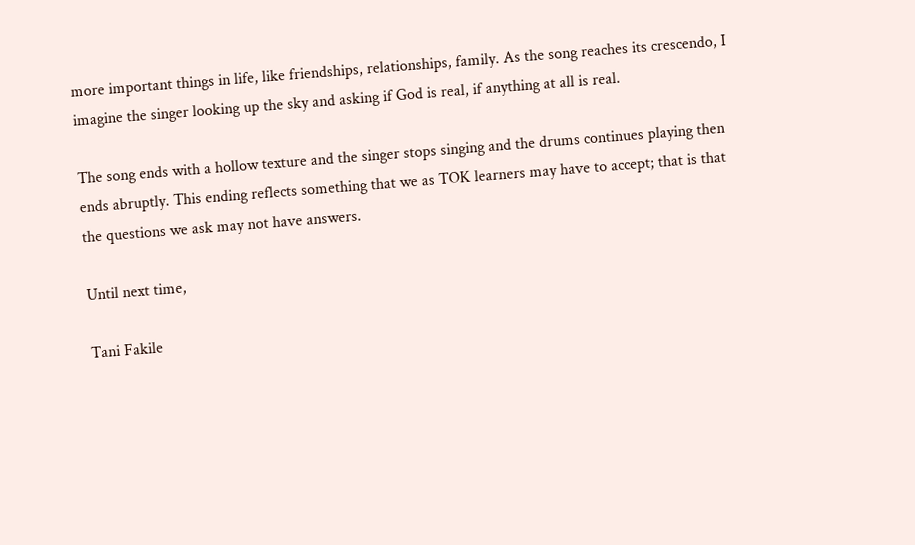more important things in life, like friendships, relationships, family. As the song reaches its crescendo, I imagine the singer looking up the sky and asking if God is real, if anything at all is real.

The song ends with a hollow texture and the singer stops singing and the drums continues playing then ends abruptly. This ending reflects something that we as TOK learners may have to accept; that is that the questions we ask may not have answers.

Until next time,

Tani Fakile